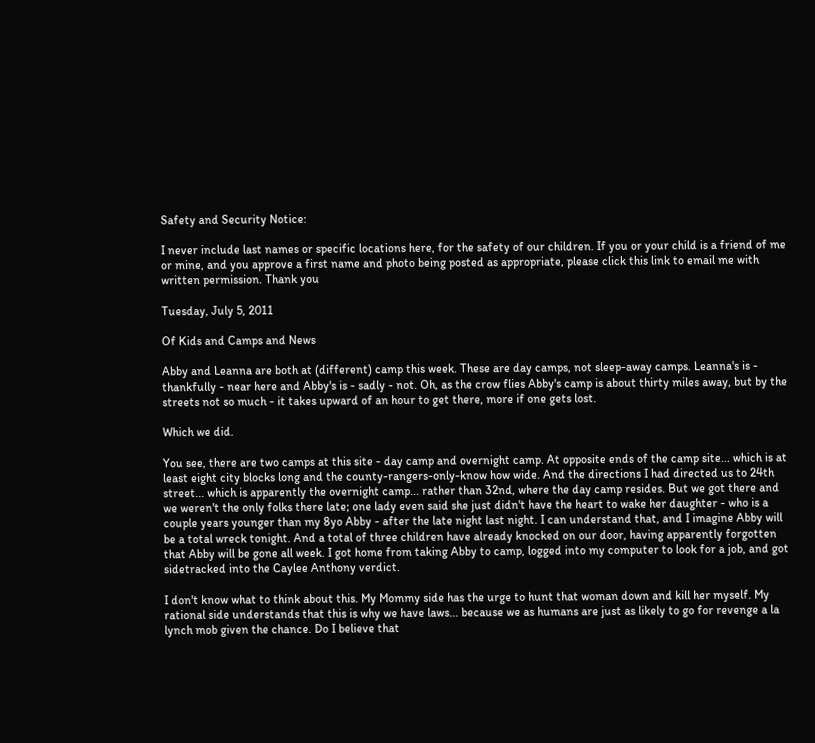Safety and Security Notice:

I never include last names or specific locations here, for the safety of our children. If you or your child is a friend of me or mine, and you approve a first name and photo being posted as appropriate, please click this link to email me with written permission. Thank you

Tuesday, July 5, 2011

Of Kids and Camps and News

Abby and Leanna are both at (different) camp this week. These are day camps, not sleep-away camps. Leanna's is - thankfully - near here and Abby's is - sadly - not. Oh, as the crow flies Abby's camp is about thirty miles away, but by the streets not so much - it takes upward of an hour to get there, more if one gets lost.

Which we did.

You see, there are two camps at this site - day camp and overnight camp. At opposite ends of the camp site... which is at least eight city blocks long and the county-rangers-only-know how wide. And the directions I had directed us to 24th street... which is apparently the overnight camp... rather than 32nd, where the day camp resides. But we got there and we weren't the only folks there late; one lady even said she just didn't have the heart to wake her daughter - who is a couple years younger than my 8yo Abby - after the late night last night. I can understand that, and I imagine Abby will be a total wreck tonight. And a total of three children have already knocked on our door, having apparently forgotten that Abby will be gone all week. I got home from taking Abby to camp, logged into my computer to look for a job, and got sidetracked into the Caylee Anthony verdict.

I don't know what to think about this. My Mommy side has the urge to hunt that woman down and kill her myself. My rational side understands that this is why we have laws... because we as humans are just as likely to go for revenge a la lynch mob given the chance. Do I believe that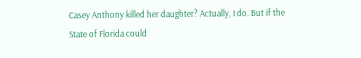Casey Anthony killed her daughter? Actually, I do. But if the State of Florida could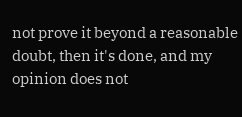not prove it beyond a reasonable doubt, then it's done, and my opinion does not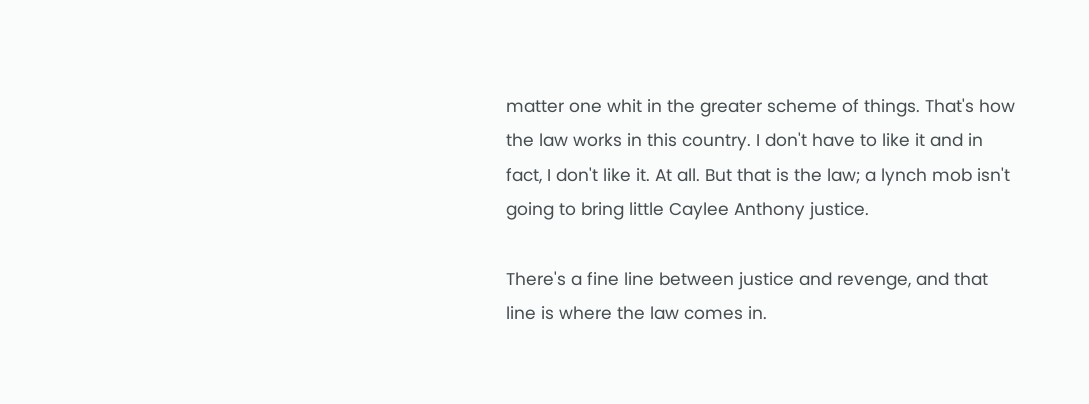matter one whit in the greater scheme of things. That's how the law works in this country. I don't have to like it and in fact, I don't like it. At all. But that is the law; a lynch mob isn't going to bring little Caylee Anthony justice.

There's a fine line between justice and revenge, and that line is where the law comes in.